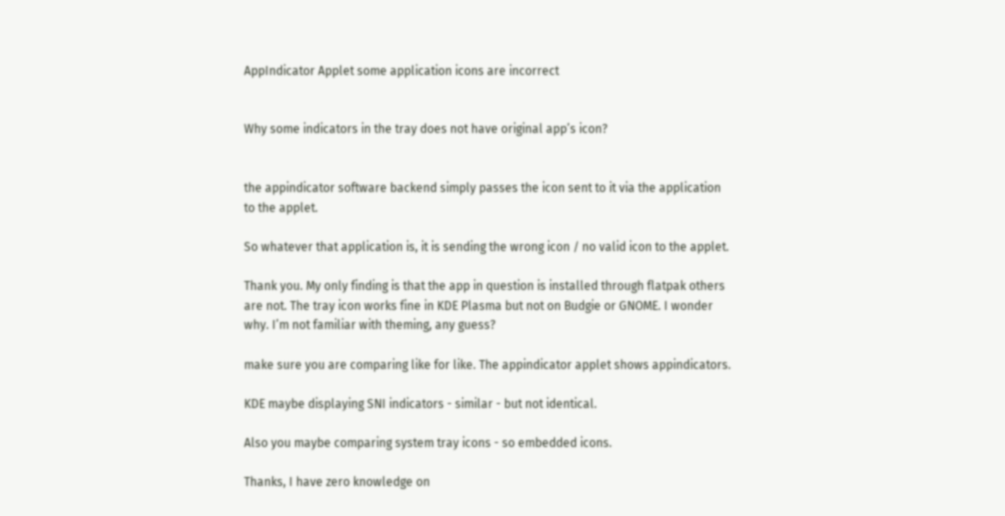AppIndicator Applet some application icons are incorrect


Why some indicators in the tray does not have original app’s icon?


the appindicator software backend simply passes the icon sent to it via the application to the applet.

So whatever that application is, it is sending the wrong icon / no valid icon to the applet.

Thank you. My only finding is that the app in question is installed through flatpak others are not. The tray icon works fine in KDE Plasma but not on Budgie or GNOME. I wonder why. I’m not familiar with theming, any guess?

make sure you are comparing like for like. The appindicator applet shows appindicators.

KDE maybe displaying SNI indicators - similar - but not identical.

Also you maybe comparing system tray icons - so embedded icons.

Thanks, I have zero knowledge on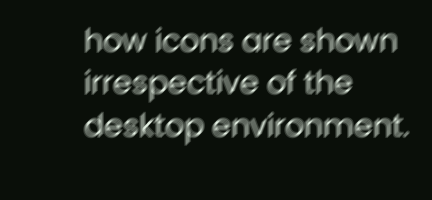how icons are shown irrespective of the desktop environment.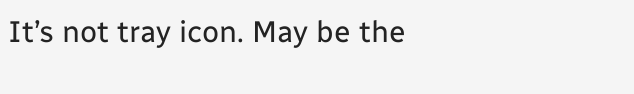It’s not tray icon. May be the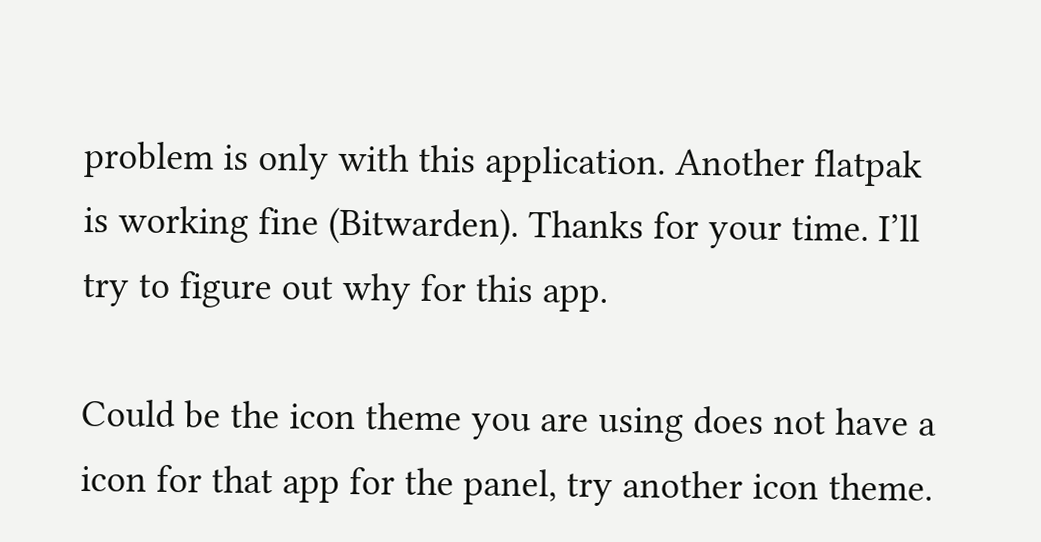problem is only with this application. Another flatpak is working fine (Bitwarden). Thanks for your time. I’ll try to figure out why for this app.

Could be the icon theme you are using does not have a icon for that app for the panel, try another icon theme.